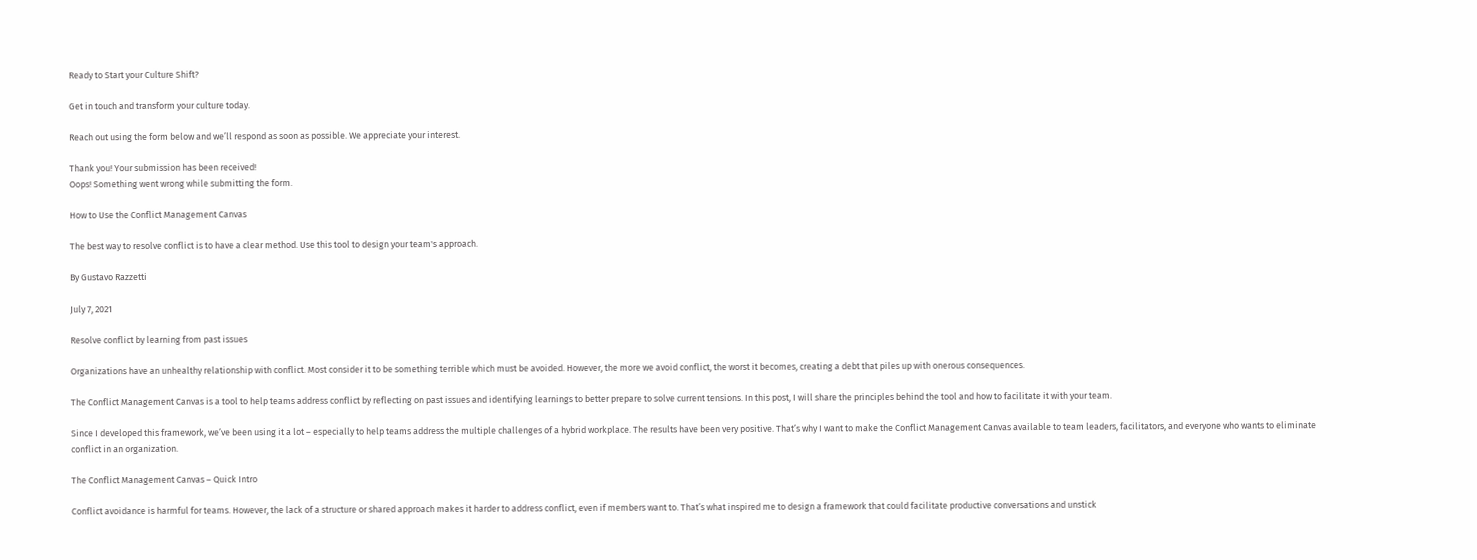Ready to Start your Culture Shift?

Get in touch and transform your culture today.

Reach out using the form below and we’ll respond as soon as possible. We appreciate your interest.

Thank you! Your submission has been received!
Oops! Something went wrong while submitting the form.

How to Use the Conflict Management Canvas

The best way to resolve conflict is to have a clear method. Use this tool to design your team's approach.

By Gustavo Razzetti

July 7, 2021

Resolve conflict by learning from past issues

Organizations have an unhealthy relationship with conflict. Most consider it to be something terrible which must be avoided. However, the more we avoid conflict, the worst it becomes, creating a debt that piles up with onerous consequences.

The Conflict Management Canvas is a tool to help teams address conflict by reflecting on past issues and identifying learnings to better prepare to solve current tensions. In this post, I will share the principles behind the tool and how to facilitate it with your team.

Since I developed this framework, we’ve been using it a lot – especially to help teams address the multiple challenges of a hybrid workplace. The results have been very positive. That’s why I want to make the Conflict Management Canvas available to team leaders, facilitators, and everyone who wants to eliminate conflict in an organization.

The Conflict Management Canvas – Quick Intro

Conflict avoidance is harmful for teams. However, the lack of a structure or shared approach makes it harder to address conflict, even if members want to. That’s what inspired me to design a framework that could facilitate productive conversations and unstick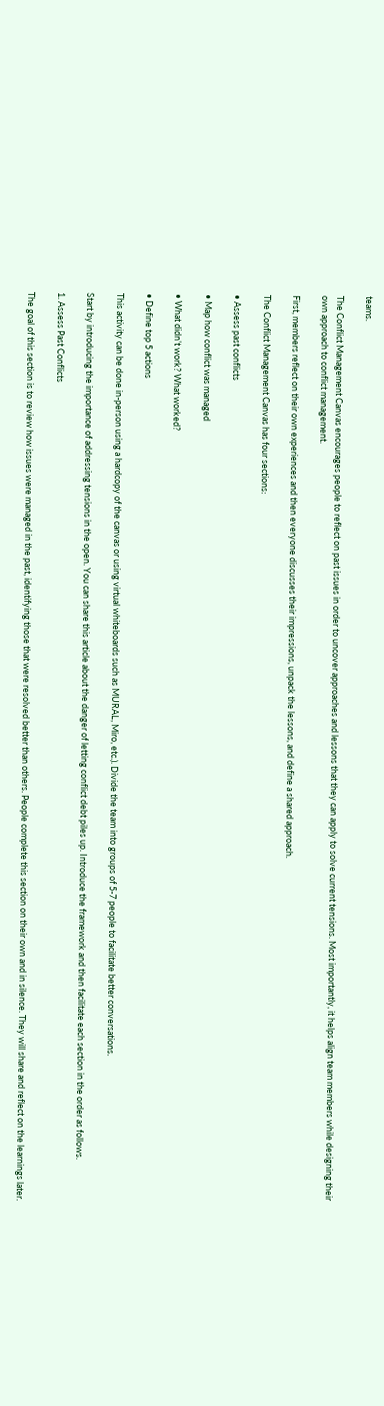teams.

The Conflict Management Canvas encourages people to reflect on past issues in order to uncover approaches and lessons that they can apply to solve current tensions. Most importantly, it helps align team members while designing their own approach to conflict management.

First, members reflect on their own experiences and then everyone discusses their impressions, unpack the lessons, and define a shared approach.

The Conflict Management Canvas has four sections:

• Assess past conflicts

• Map how conflict was managed

• What didn’t work? What worked?

• Define top 5 actions

This activity can be done in-person using a hardcopy of the canvas or using virtual whiteboards such as MURAL, Miro, etc.). Divide the team into groups of 5-7 people to facilitate better conversations.

Start by introducing the importance of addressing tensions in the open. You can share this article about the danger of letting conflict debt piles up. Introduce the framework and then facilitate each section in the order as follows.

1. Assess Past Conflicts

The goal of this section is to review how issues were managed in the past, identifying those that were resolved better than others. People complete this section on their own and in silence. They will share and reflect on the learnings later.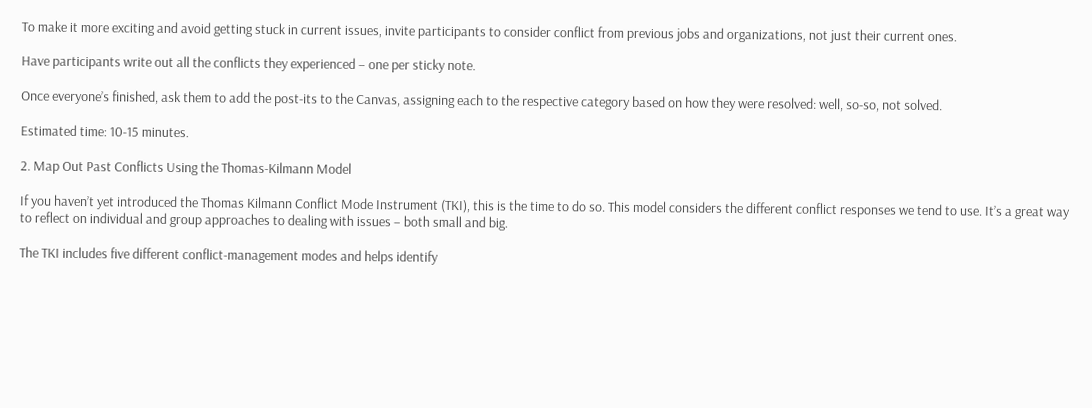To make it more exciting and avoid getting stuck in current issues, invite participants to consider conflict from previous jobs and organizations, not just their current ones.

Have participants write out all the conflicts they experienced – one per sticky note.

Once everyone’s finished, ask them to add the post-its to the Canvas, assigning each to the respective category based on how they were resolved: well, so-so, not solved.

Estimated time: 10-15 minutes.

2. Map Out Past Conflicts Using the Thomas-Kilmann Model

If you haven’t yet introduced the Thomas Kilmann Conflict Mode Instrument (TKI), this is the time to do so. This model considers the different conflict responses we tend to use. It’s a great way to reflect on individual and group approaches to dealing with issues – both small and big.

The TKI includes five different conflict-management modes and helps identify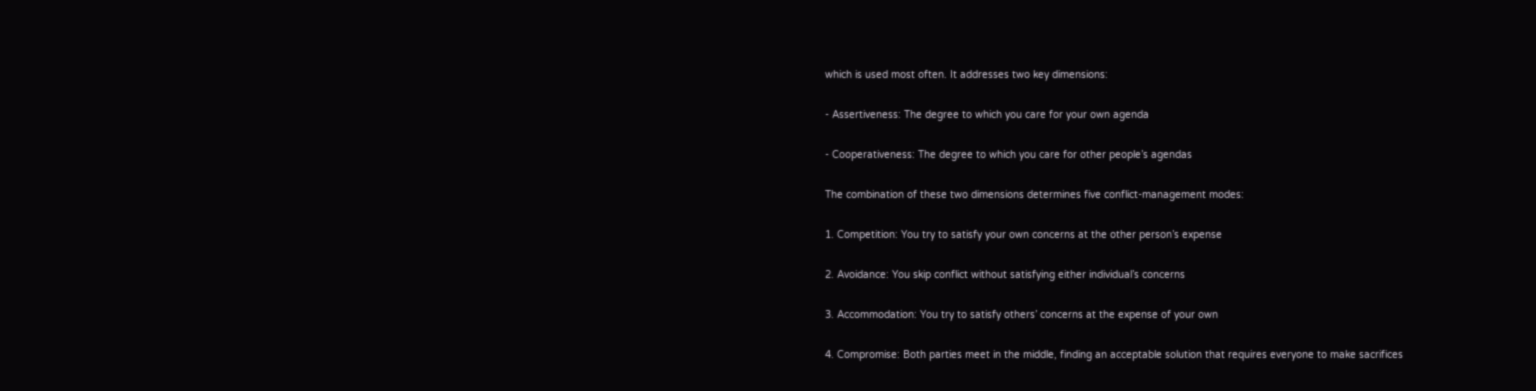which is used most often. It addresses two key dimensions:

- Assertiveness: The degree to which you care for your own agenda

- Cooperativeness: The degree to which you care for other people’s agendas

The combination of these two dimensions determines five conflict-management modes:

1. Competition: You try to satisfy your own concerns at the other person’s expense

2. Avoidance: You skip conflict without satisfying either individual’s concerns

3. Accommodation: You try to satisfy others’ concerns at the expense of your own

4. Compromise: Both parties meet in the middle, finding an acceptable solution that requires everyone to make sacrifices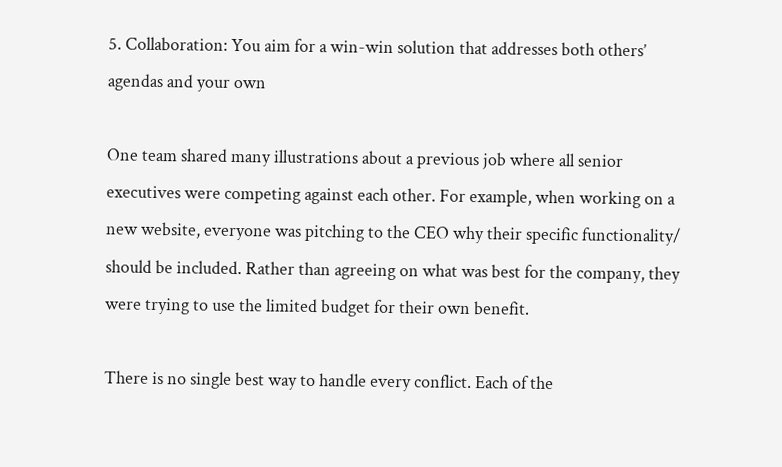5. Collaboration: You aim for a win-win solution that addresses both others’ agendas and your own

One team shared many illustrations about a previous job where all senior executives were competing against each other. For example, when working on a new website, everyone was pitching to the CEO why their specific functionality/ should be included. Rather than agreeing on what was best for the company, they were trying to use the limited budget for their own benefit.

There is no single best way to handle every conflict. Each of the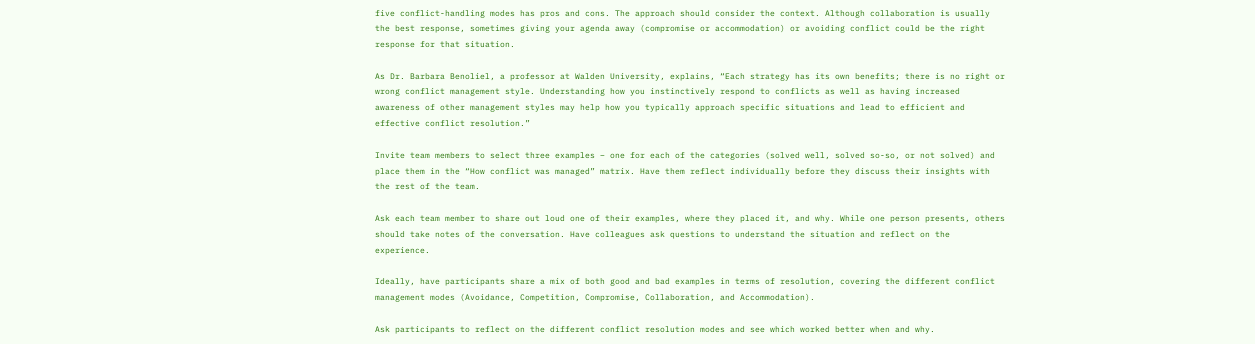five conflict-handling modes has pros and cons. The approach should consider the context. Although collaboration is usually the best response, sometimes giving your agenda away (compromise or accommodation) or avoiding conflict could be the right response for that situation.

As Dr. Barbara Benoliel, a professor at Walden University, explains, “Each strategy has its own benefits; there is no right or wrong conflict management style. Understanding how you instinctively respond to conflicts as well as having increased awareness of other management styles may help how you typically approach specific situations and lead to efficient and effective conflict resolution.”

Invite team members to select three examples – one for each of the categories (solved well, solved so-so, or not solved) and place them in the “How conflict was managed” matrix. Have them reflect individually before they discuss their insights with the rest of the team.

Ask each team member to share out loud one of their examples, where they placed it, and why. While one person presents, others should take notes of the conversation. Have colleagues ask questions to understand the situation and reflect on the experience.

Ideally, have participants share a mix of both good and bad examples in terms of resolution, covering the different conflict management modes (Avoidance, Competition, Compromise, Collaboration, and Accommodation).

Ask participants to reflect on the different conflict resolution modes and see which worked better when and why.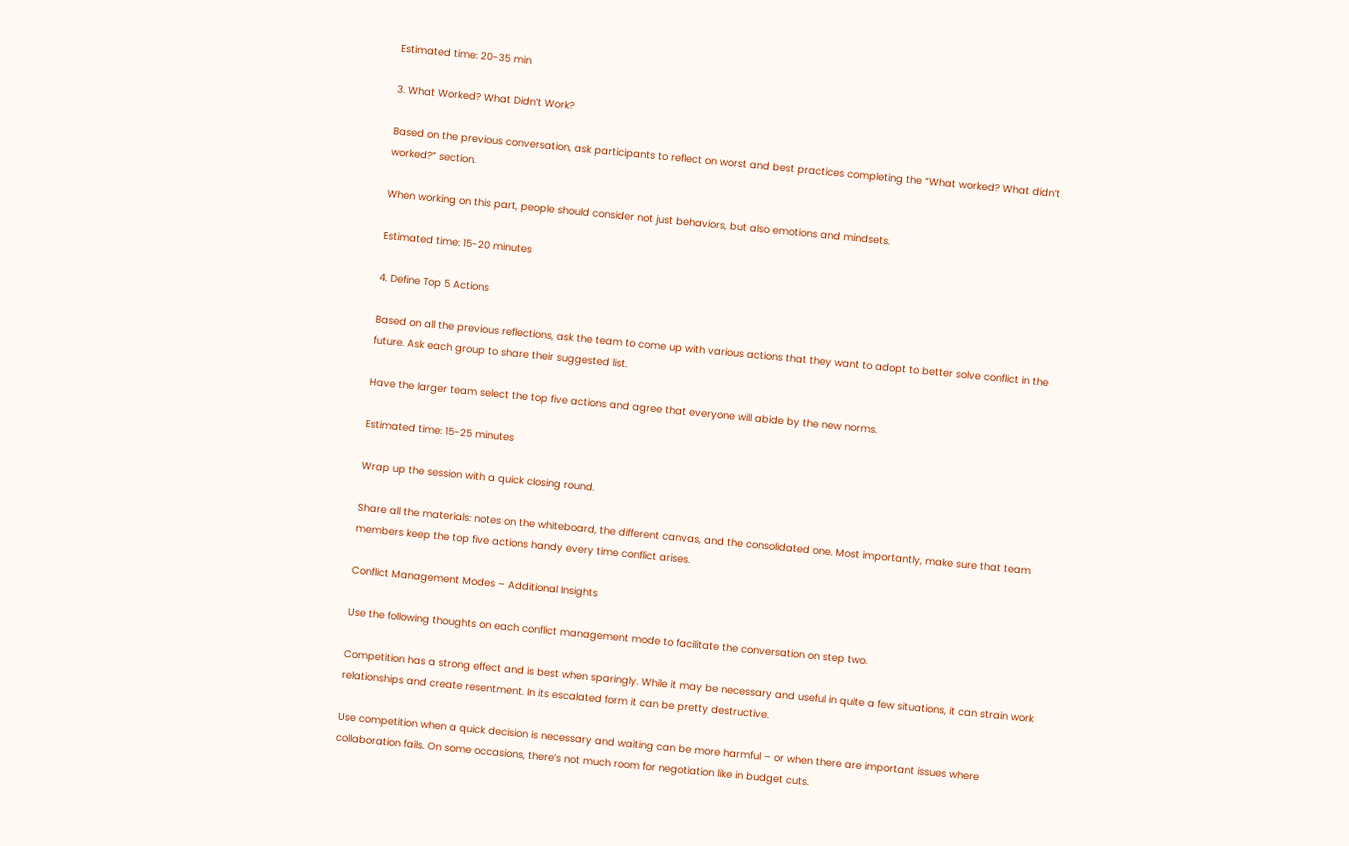Estimated time: 20-35 min

3. What Worked? What Didn’t Work?

Based on the previous conversation, ask participants to reflect on worst and best practices completing the “What worked? What didn’t worked?” section.

When working on this part, people should consider not just behaviors, but also emotions and mindsets.

Estimated time: 15-20 minutes

4. Define Top 5 Actions

Based on all the previous reflections, ask the team to come up with various actions that they want to adopt to better solve conflict in the future. Ask each group to share their suggested list.

Have the larger team select the top five actions and agree that everyone will abide by the new norms.

Estimated time: 15-25 minutes

Wrap up the session with a quick closing round.

Share all the materials: notes on the whiteboard, the different canvas, and the consolidated one. Most importantly, make sure that team members keep the top five actions handy every time conflict arises.

Conflict Management Modes – Additional Insights

Use the following thoughts on each conflict management mode to facilitate the conversation on step two.

Competition has a strong effect and is best when sparingly. While it may be necessary and useful in quite a few situations, it can strain work relationships and create resentment. In its escalated form it can be pretty destructive.

Use competition when a quick decision is necessary and waiting can be more harmful – or when there are important issues where collaboration fails. On some occasions, there’s not much room for negotiation like in budget cuts.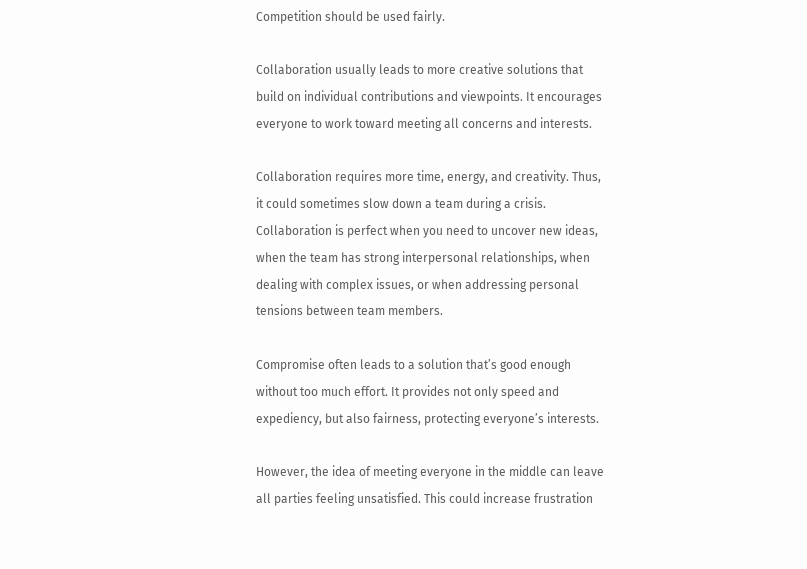Competition should be used fairly.

Collaboration usually leads to more creative solutions that build on individual contributions and viewpoints. It encourages everyone to work toward meeting all concerns and interests.

Collaboration requires more time, energy, and creativity. Thus, it could sometimes slow down a team during a crisis. Collaboration is perfect when you need to uncover new ideas, when the team has strong interpersonal relationships, when dealing with complex issues, or when addressing personal tensions between team members.

Compromise often leads to a solution that’s good enough without too much effort. It provides not only speed and expediency, but also fairness, protecting everyone’s interests.

However, the idea of meeting everyone in the middle can leave all parties feeling unsatisfied. This could increase frustration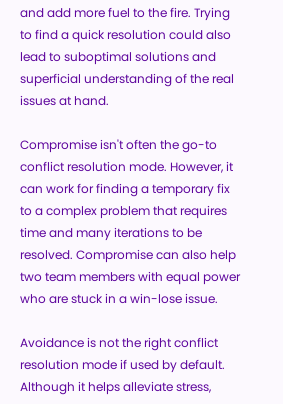and add more fuel to the fire. Trying to find a quick resolution could also lead to suboptimal solutions and superficial understanding of the real issues at hand.

Compromise isn't often the go-to conflict resolution mode. However, it can work for finding a temporary fix to a complex problem that requires time and many iterations to be resolved. Compromise can also help two team members with equal power who are stuck in a win-lose issue.

Avoidance is not the right conflict resolution mode if used by default. Although it helps alleviate stress,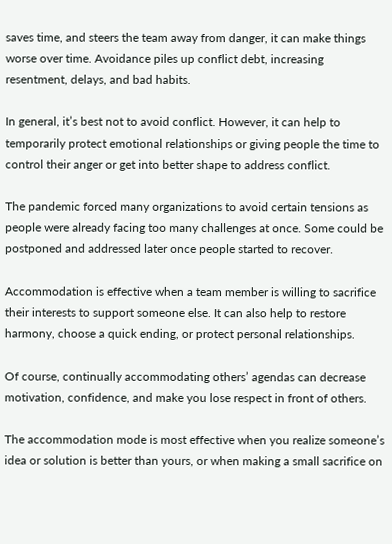saves time, and steers the team away from danger, it can make things worse over time. Avoidance piles up conflict debt, increasing resentment, delays, and bad habits.

In general, it’s best not to avoid conflict. However, it can help to temporarily protect emotional relationships or giving people the time to control their anger or get into better shape to address conflict.

The pandemic forced many organizations to avoid certain tensions as people were already facing too many challenges at once. Some could be postponed and addressed later once people started to recover.

Accommodation is effective when a team member is willing to sacrifice their interests to support someone else. It can also help to restore harmony, choose a quick ending, or protect personal relationships.

Of course, continually accommodating others’ agendas can decrease motivation, confidence, and make you lose respect in front of others.

The accommodation mode is most effective when you realize someone’s idea or solution is better than yours, or when making a small sacrifice on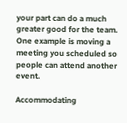your part can do a much greater good for the team. One example is moving a meeting you scheduled so people can attend another event.

Accommodating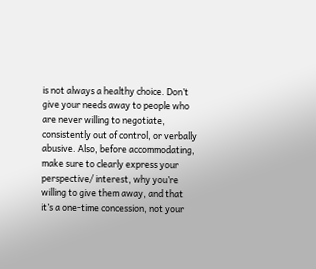is not always a healthy choice. Don’t give your needs away to people who are never willing to negotiate, consistently out of control, or verbally abusive. Also, before accommodating, make sure to clearly express your perspective/ interest, why you’re willing to give them away, and that it’s a one-time concession, not your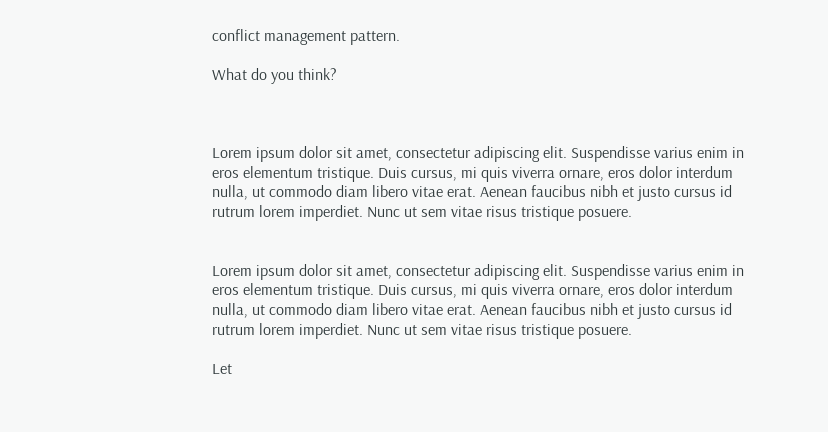conflict management pattern.

What do you think?



Lorem ipsum dolor sit amet, consectetur adipiscing elit. Suspendisse varius enim in eros elementum tristique. Duis cursus, mi quis viverra ornare, eros dolor interdum nulla, ut commodo diam libero vitae erat. Aenean faucibus nibh et justo cursus id rutrum lorem imperdiet. Nunc ut sem vitae risus tristique posuere.


Lorem ipsum dolor sit amet, consectetur adipiscing elit. Suspendisse varius enim in eros elementum tristique. Duis cursus, mi quis viverra ornare, eros dolor interdum nulla, ut commodo diam libero vitae erat. Aenean faucibus nibh et justo cursus id rutrum lorem imperdiet. Nunc ut sem vitae risus tristique posuere.

Let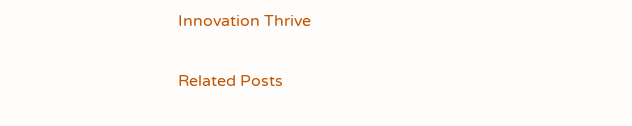Innovation Thrive

Related Posts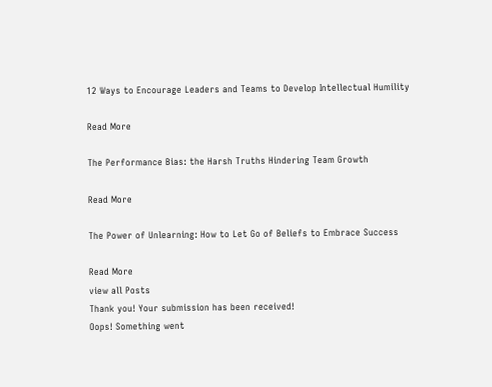12 Ways to Encourage Leaders and Teams to Develop Intellectual Humility

Read More

The Performance Bias: the Harsh Truths Hindering Team Growth

Read More

The Power of Unlearning: How to Let Go of Beliefs to Embrace Success

Read More
view all Posts
Thank you! Your submission has been received!
Oops! Something went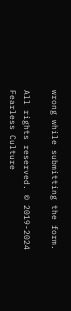wrong while submitting the form.

All rights reserved. © 2019-2024 Fearless Culture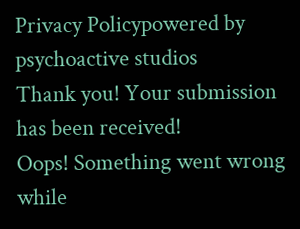Privacy Policypowered by psychoactive studios
Thank you! Your submission has been received!
Oops! Something went wrong while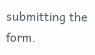submitting the form.